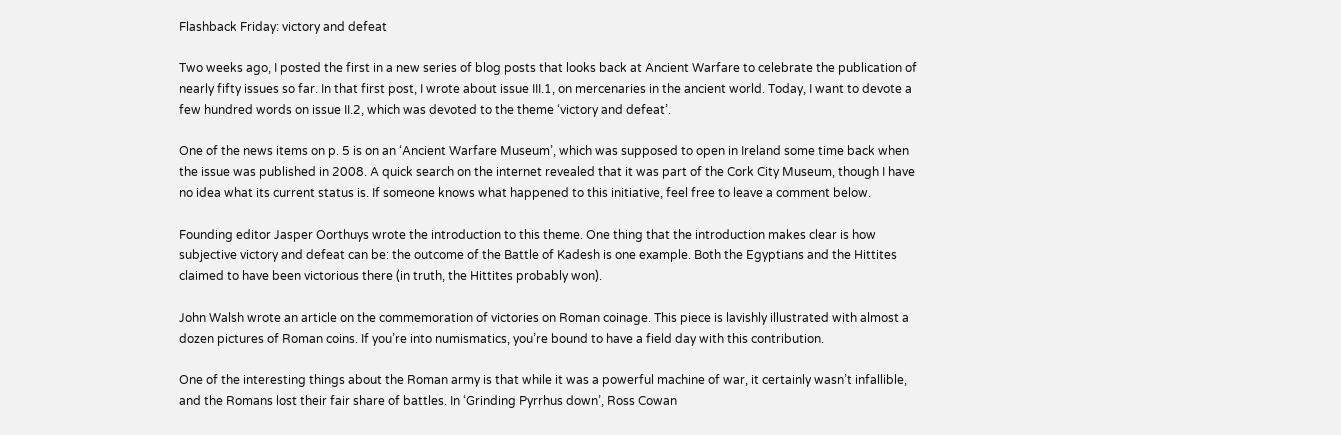Flashback Friday: victory and defeat

Two weeks ago, I posted the first in a new series of blog posts that looks back at Ancient Warfare to celebrate the publication of nearly fifty issues so far. In that first post, I wrote about issue III.1, on mercenaries in the ancient world. Today, I want to devote a few hundred words on issue II.2, which was devoted to the theme ‘victory and defeat’.

One of the news items on p. 5 is on an ‘Ancient Warfare Museum’, which was supposed to open in Ireland some time back when the issue was published in 2008. A quick search on the internet revealed that it was part of the Cork City Museum, though I have no idea what its current status is. If someone knows what happened to this initiative, feel free to leave a comment below.

Founding editor Jasper Oorthuys wrote the introduction to this theme. One thing that the introduction makes clear is how subjective victory and defeat can be: the outcome of the Battle of Kadesh is one example. Both the Egyptians and the Hittites claimed to have been victorious there (in truth, the Hittites probably won).

John Walsh wrote an article on the commemoration of victories on Roman coinage. This piece is lavishly illustrated with almost a dozen pictures of Roman coins. If you’re into numismatics, you’re bound to have a field day with this contribution.

One of the interesting things about the Roman army is that while it was a powerful machine of war, it certainly wasn’t infallible, and the Romans lost their fair share of battles. In ‘Grinding Pyrrhus down’, Ross Cowan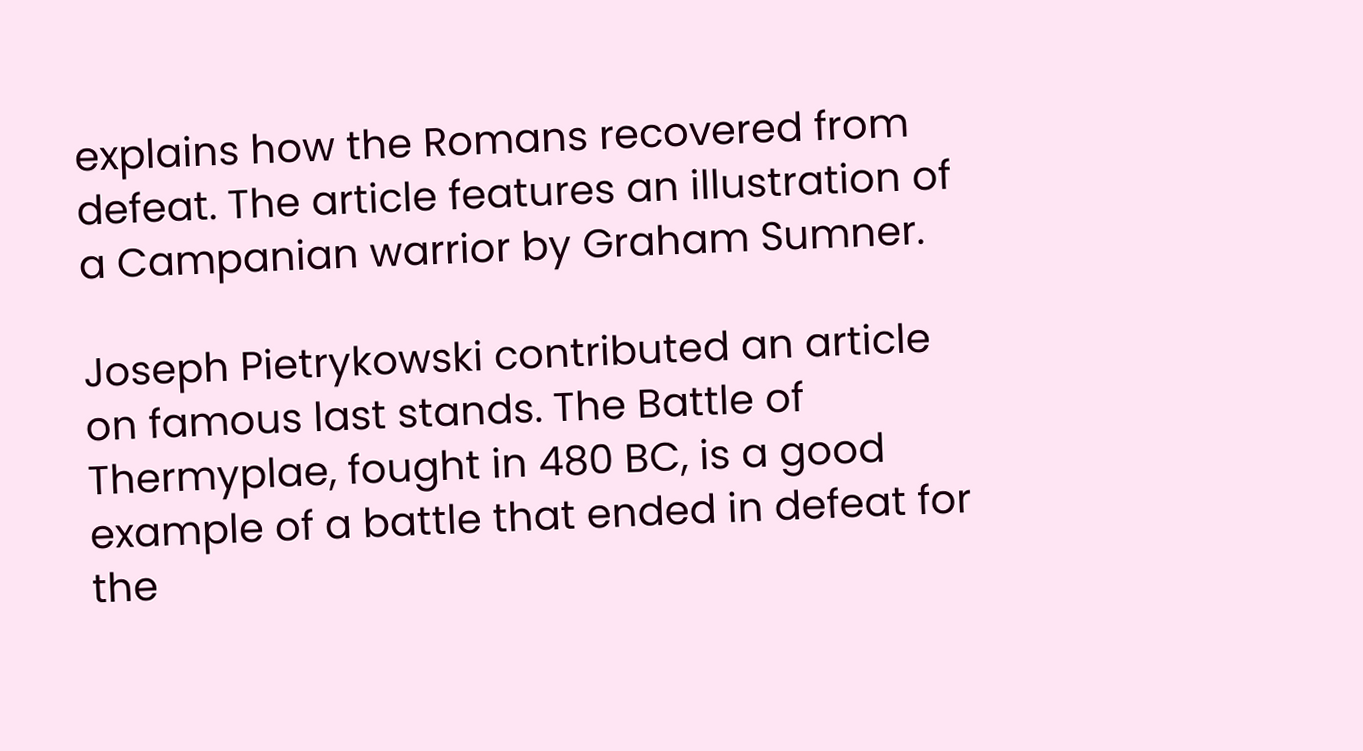explains how the Romans recovered from defeat. The article features an illustration of a Campanian warrior by Graham Sumner.

Joseph Pietrykowski contributed an article on famous last stands. The Battle of Thermyplae, fought in 480 BC, is a good example of a battle that ended in defeat for the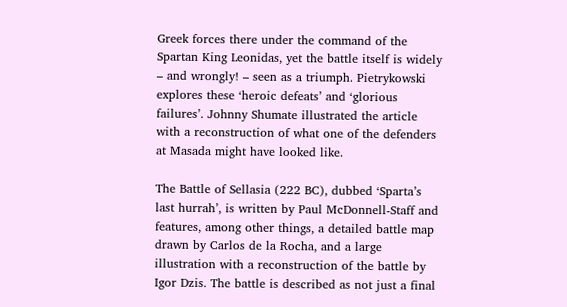Greek forces there under the command of the Spartan King Leonidas, yet the battle itself is widely – and wrongly! – seen as a triumph. Pietrykowski explores these ‘heroic defeats’ and ‘glorious failures’. Johnny Shumate illustrated the article with a reconstruction of what one of the defenders at Masada might have looked like.

The Battle of Sellasia (222 BC), dubbed ‘Sparta’s last hurrah’, is written by Paul McDonnell-Staff and features, among other things, a detailed battle map drawn by Carlos de la Rocha, and a large illustration with a reconstruction of the battle by Igor Dzis. The battle is described as not just a final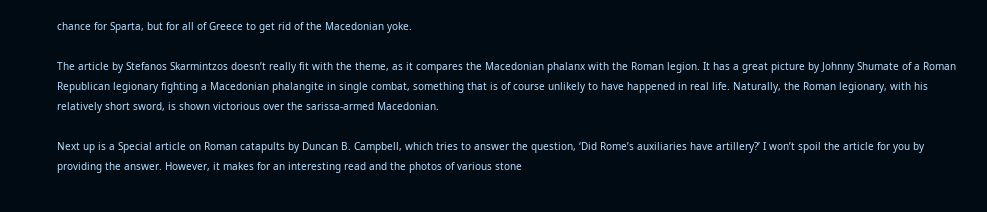chance for Sparta, but for all of Greece to get rid of the Macedonian yoke.

The article by Stefanos Skarmintzos doesn’t really fit with the theme, as it compares the Macedonian phalanx with the Roman legion. It has a great picture by Johnny Shumate of a Roman Republican legionary fighting a Macedonian phalangite in single combat, something that is of course unlikely to have happened in real life. Naturally, the Roman legionary, with his relatively short sword, is shown victorious over the sarissa-armed Macedonian.

Next up is a Special article on Roman catapults by Duncan B. Campbell, which tries to answer the question, ‘Did Rome’s auxiliaries have artillery?’ I won’t spoil the article for you by providing the answer. However, it makes for an interesting read and the photos of various stone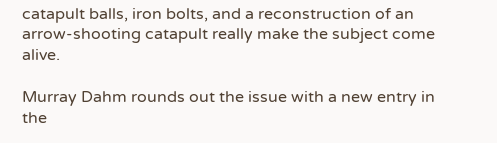catapult balls, iron bolts, and a reconstruction of an arrow-shooting catapult really make the subject come alive.

Murray Dahm rounds out the issue with a new entry in the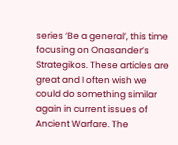series ‘Be a general’, this time focusing on Onasander’s Strategikos. These articles are great and I often wish we could do something similar again in current issues of Ancient Warfare. The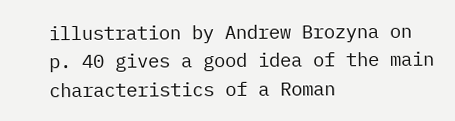illustration by Andrew Brozyna on p. 40 gives a good idea of the main characteristics of a Roman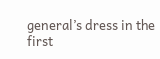general’s dress in the first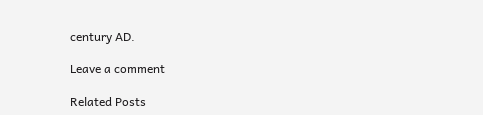century AD.

Leave a comment

Related Posts